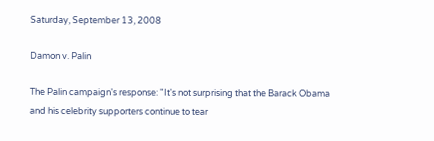Saturday, September 13, 2008

Damon v. Palin

The Palin campaign's response: "It's not surprising that the Barack Obama and his celebrity supporters continue to tear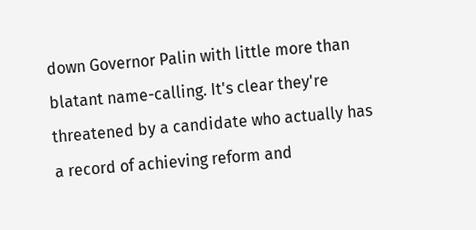down Governor Palin with little more than blatant name-calling. It's clear they're threatened by a candidate who actually has a record of achieving reform and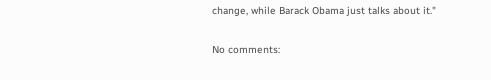change, while Barack Obama just talks about it."

No comments: